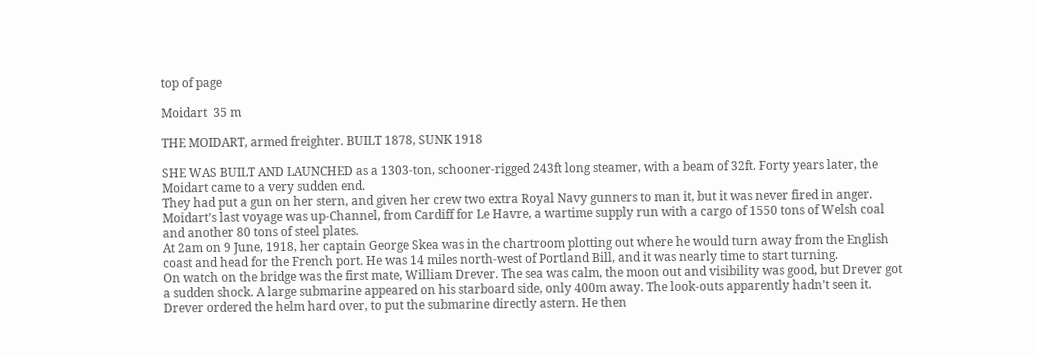top of page

Moidart  35 m

THE MOIDART, armed freighter. BUILT 1878, SUNK 1918

SHE WAS BUILT AND LAUNCHED as a 1303-ton, schooner-rigged 243ft long steamer, with a beam of 32ft. Forty years later, the Moidart came to a very sudden end.
They had put a gun on her stern, and given her crew two extra Royal Navy gunners to man it, but it was never fired in anger. Moidart’s last voyage was up-Channel, from Cardiff for Le Havre, a wartime supply run with a cargo of 1550 tons of Welsh coal and another 80 tons of steel plates.
At 2am on 9 June, 1918, her captain George Skea was in the chartroom plotting out where he would turn away from the English coast and head for the French port. He was 14 miles north-west of Portland Bill, and it was nearly time to start turning.
On watch on the bridge was the first mate, William Drever. The sea was calm, the moon out and visibility was good, but Drever got a sudden shock. A large submarine appeared on his starboard side, only 400m away. The look-outs apparently hadn’t seen it.
Drever ordered the helm hard over, to put the submarine directly astern. He then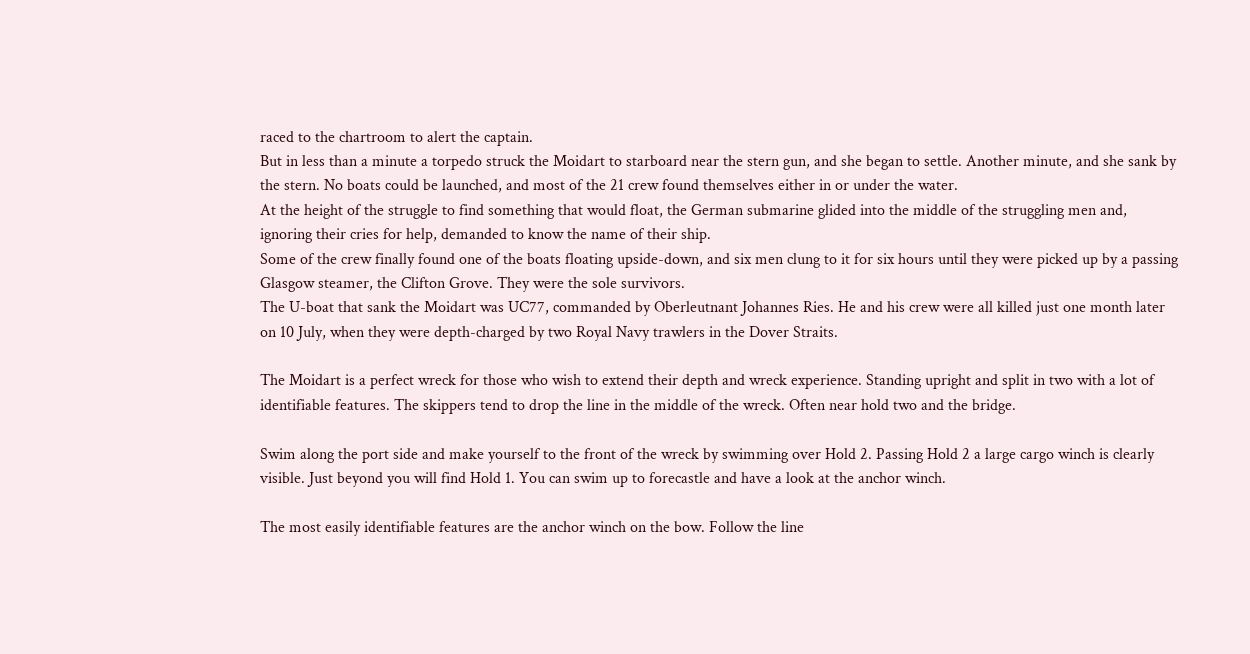raced to the chartroom to alert the captain.
But in less than a minute a torpedo struck the Moidart to starboard near the stern gun, and she began to settle. Another minute, and she sank by the stern. No boats could be launched, and most of the 21 crew found themselves either in or under the water.
At the height of the struggle to find something that would float, the German submarine glided into the middle of the struggling men and, ignoring their cries for help, demanded to know the name of their ship.
Some of the crew finally found one of the boats floating upside-down, and six men clung to it for six hours until they were picked up by a passing Glasgow steamer, the Clifton Grove. They were the sole survivors.
The U-boat that sank the Moidart was UC77, commanded by Oberleutnant Johannes Ries. He and his crew were all killed just one month later on 10 July, when they were depth-charged by two Royal Navy trawlers in the Dover Straits.

The Moidart is a perfect wreck for those who wish to extend their depth and wreck experience. Standing upright and split in two with a lot of identifiable features. The skippers tend to drop the line in the middle of the wreck. Often near hold two and the bridge.

Swim along the port side and make yourself to the front of the wreck by swimming over Hold 2. Passing Hold 2 a large cargo winch is clearly visible. Just beyond you will find Hold 1. You can swim up to forecastle and have a look at the anchor winch.

The most easily identifiable features are the anchor winch on the bow. Follow the line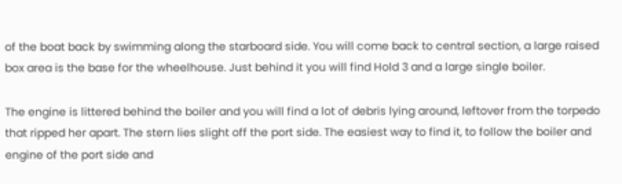of the boat back by swimming along the starboard side. You will come back to central section, a large raised box area is the base for the wheelhouse. Just behind it you will find Hold 3 and a large single boiler.

The engine is littered behind the boiler and you will find a lot of debris lying around, leftover from the torpedo that ripped her apart. The stern lies slight off the port side. The easiest way to find it, to follow the boiler and engine of the port side and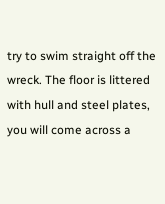try to swim straight off the wreck. The floor is littered with hull and steel plates, you will come across a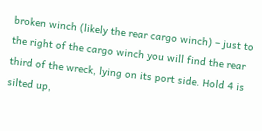broken winch (likely the rear cargo winch) – just to the right of the cargo winch you will find the rear third of the wreck, lying on its port side. Hold 4 is silted up,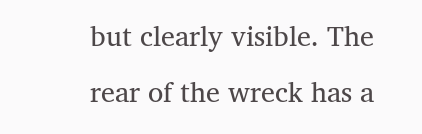but clearly visible. The rear of the wreck has a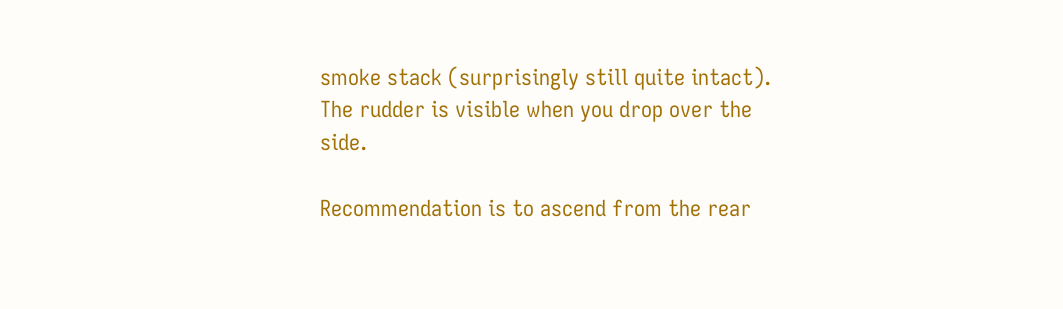smoke stack (surprisingly still quite intact). The rudder is visible when you drop over the side.

Recommendation is to ascend from the rear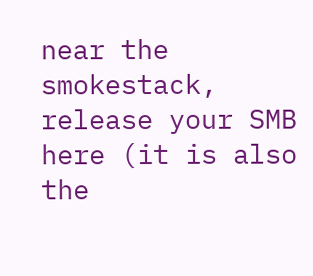near the smokestack, release your SMB here (it is also the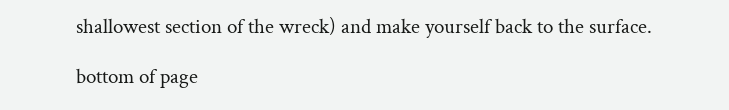shallowest section of the wreck) and make yourself back to the surface.

bottom of page